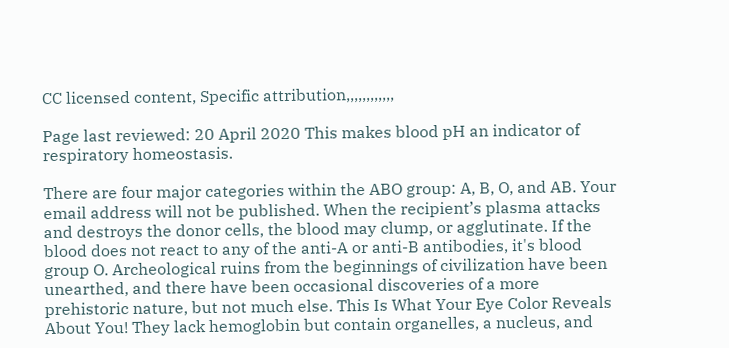CC licensed content, Specific attribution,,,,,,,,,,,,

Page last reviewed: 20 April 2020 This makes blood pH an indicator of respiratory homeostasis.

There are four major categories within the ABO group: A, B, O, and AB. Your email address will not be published. When the recipient’s plasma attacks and destroys the donor cells, the blood may clump, or agglutinate. If the blood does not react to any of the anti-A or anti-B antibodies, it's blood group O. Archeological ruins from the beginnings of civilization have been unearthed, and there have been occasional discoveries of a more prehistoric nature, but not much else. This Is What Your Eye Color Reveals About You! They lack hemoglobin but contain organelles, a nucleus, and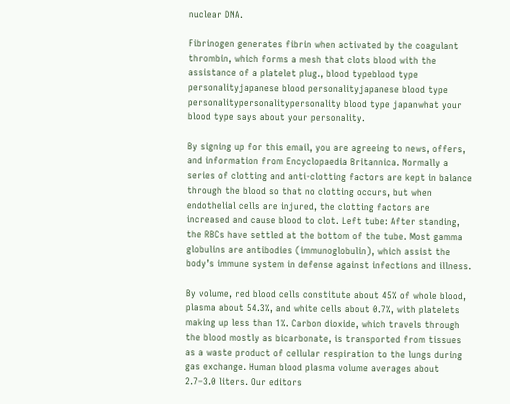nuclear DNA.

Fibrinogen generates fibrin when activated by the coagulant thrombin, which forms a mesh that clots blood with the assistance of a platelet plug., blood typeblood type personalityjapanese blood personalityjapanese blood type personalitypersonalitypersonality blood type japanwhat your blood type says about your personality.

By signing up for this email, you are agreeing to news, offers, and information from Encyclopaedia Britannica. Normally a series of clotting and anti-clotting factors are kept in balance through the blood so that no clotting occurs, but when endothelial cells are injured, the clotting factors are increased and cause blood to clot. Left tube: After standing, the RBCs have settled at the bottom of the tube. Most gamma globulins are antibodies (immunoglobulin), which assist the body’s immune system in defense against infections and illness.

By volume, red blood cells constitute about 45% of whole blood, plasma about 54.3%, and white cells about 0.7%, with platelets making up less than 1%. Carbon dioxide, which travels through the blood mostly as bicarbonate, is transported from tissues as a waste product of cellular respiration to the lungs during gas exchange. Human blood plasma volume averages about 2.7–3.0 liters. Our editors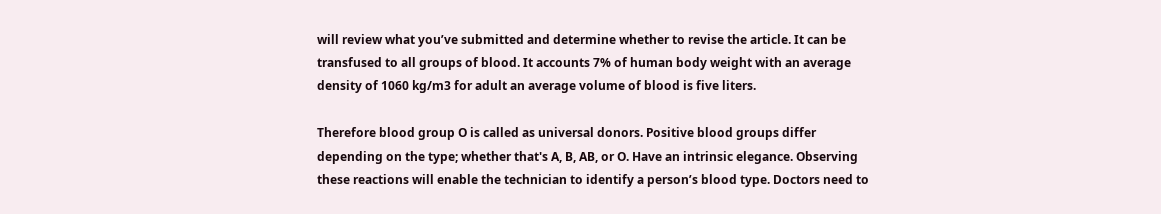will review what you’ve submitted and determine whether to revise the article. It can be transfused to all groups of blood. It accounts 7% of human body weight with an average density of 1060 kg/m3 for adult an average volume of blood is five liters.

Therefore blood group O is called as universal donors. Positive blood groups differ depending on the type; whether that's A, B, AB, or O. Have an intrinsic elegance. Observing these reactions will enable the technician to identify a person’s blood type. Doctors need to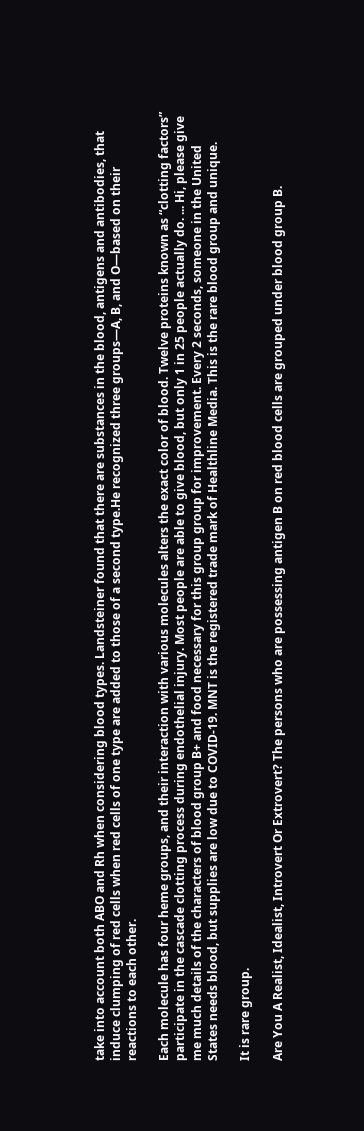take into account both ABO and Rh when considering blood types. Landsteiner found that there are substances in the blood, antigens and antibodies, that induce clumping of red cells when red cells of one type are added to those of a second type.He recognized three groups—A, B, and O—based on their reactions to each other.

Each molecule has four heme groups, and their interaction with various molecules alters the exact color of blood. Twelve proteins known as “clotting factors” participate in the cascade clotting process during endothelial injury. Most people are able to give blood, but only 1 in 25 people actually do. ... Hi, please give me much details of the characters of blood group B+ and food necessary for this group group for improvement. Every 2 seconds, someone in the United States needs blood, but supplies are low due to COVID-19. MNT is the registered trade mark of Healthline Media. This is the rare blood group and unique.

It is rare group.

Are You A Realist, Idealist, Introvert Or Extrovert? The persons who are possessing antigen B on red blood cells are grouped under blood group B.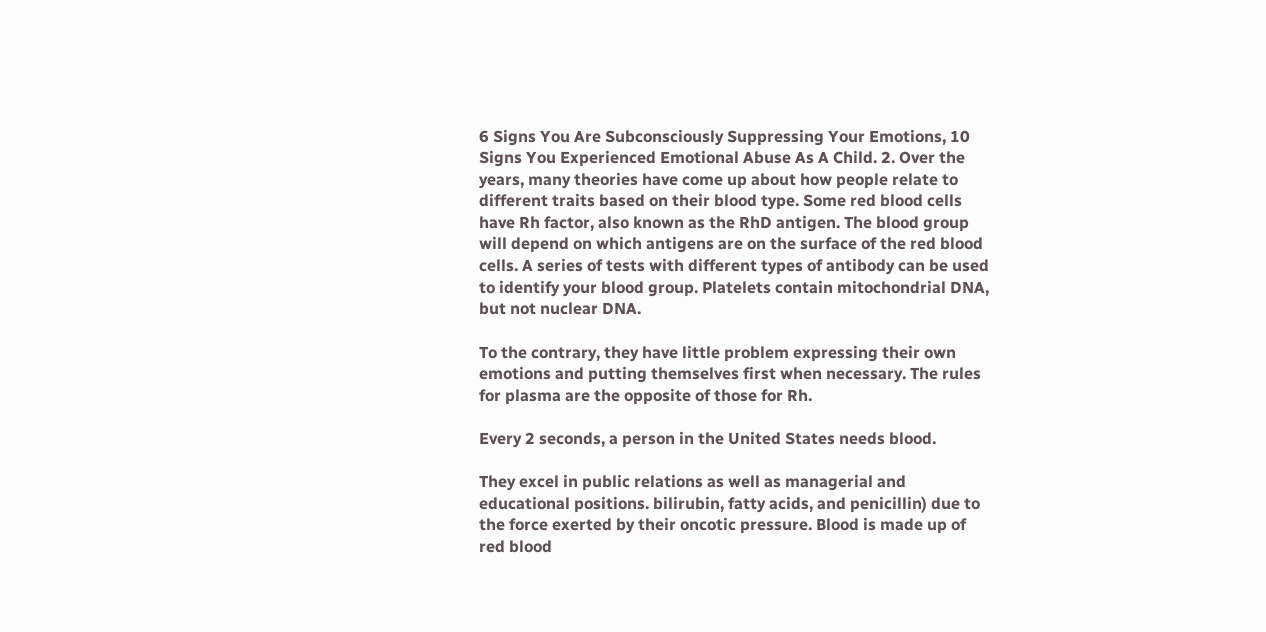6 Signs You Are Subconsciously Suppressing Your Emotions, 10 Signs You Experienced Emotional Abuse As A Child. 2. Over the years, many theories have come up about how people relate to different traits based on their blood type. Some red blood cells have Rh factor, also known as the RhD antigen. The blood group will depend on which antigens are on the surface of the red blood cells. A series of tests with different types of antibody can be used to identify your blood group. Platelets contain mitochondrial DNA, but not nuclear DNA.

To the contrary, they have little problem expressing their own emotions and putting themselves first when necessary. The rules for plasma are the opposite of those for Rh.

Every 2 seconds, a person in the United States needs blood.

They excel in public relations as well as managerial and educational positions. bilirubin, fatty acids, and penicillin) due to the force exerted by their oncotic pressure. Blood is made up of red blood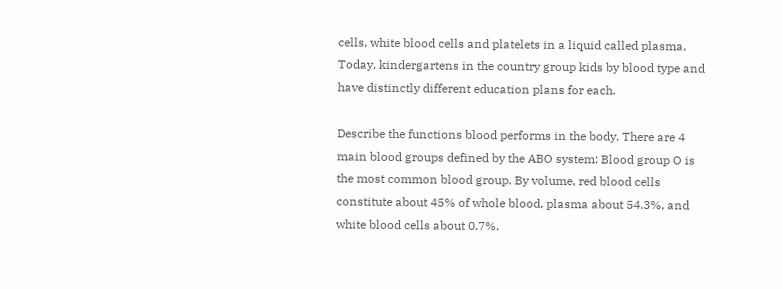cells, white blood cells and platelets in a liquid called plasma. Today, kindergartens in the country group kids by blood type and have distinctly different education plans for each.

Describe the functions blood performs in the body. There are 4 main blood groups defined by the ABO system: Blood group O is the most common blood group. By volume, red blood cells constitute about 45% of whole blood, plasma about 54.3%, and white blood cells about 0.7%.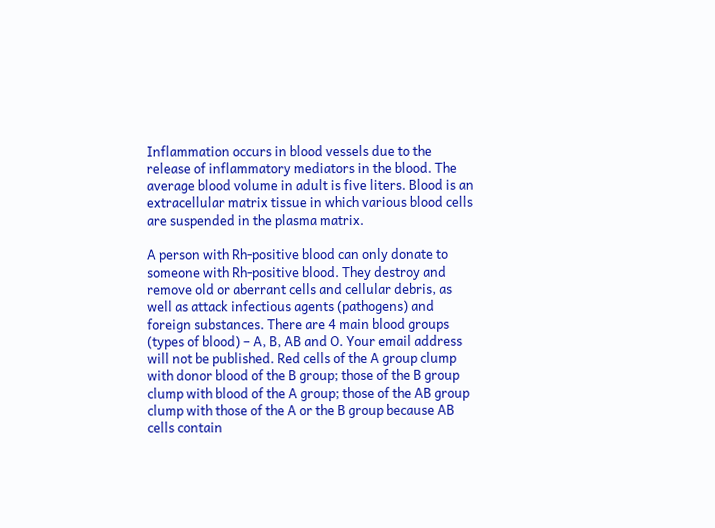Inflammation occurs in blood vessels due to the release of inflammatory mediators in the blood. The average blood volume in adult is five liters. Blood is an extracellular matrix tissue in which various blood cells are suspended in the plasma matrix.

A person with Rh-positive blood can only donate to someone with Rh-positive blood. They destroy and remove old or aberrant cells and cellular debris, as well as attack infectious agents (pathogens) and foreign substances. There are 4 main blood groups (types of blood) – A, B, AB and O. Your email address will not be published. Red cells of the A group clump with donor blood of the B group; those of the B group clump with blood of the A group; those of the AB group clump with those of the A or the B group because AB cells contain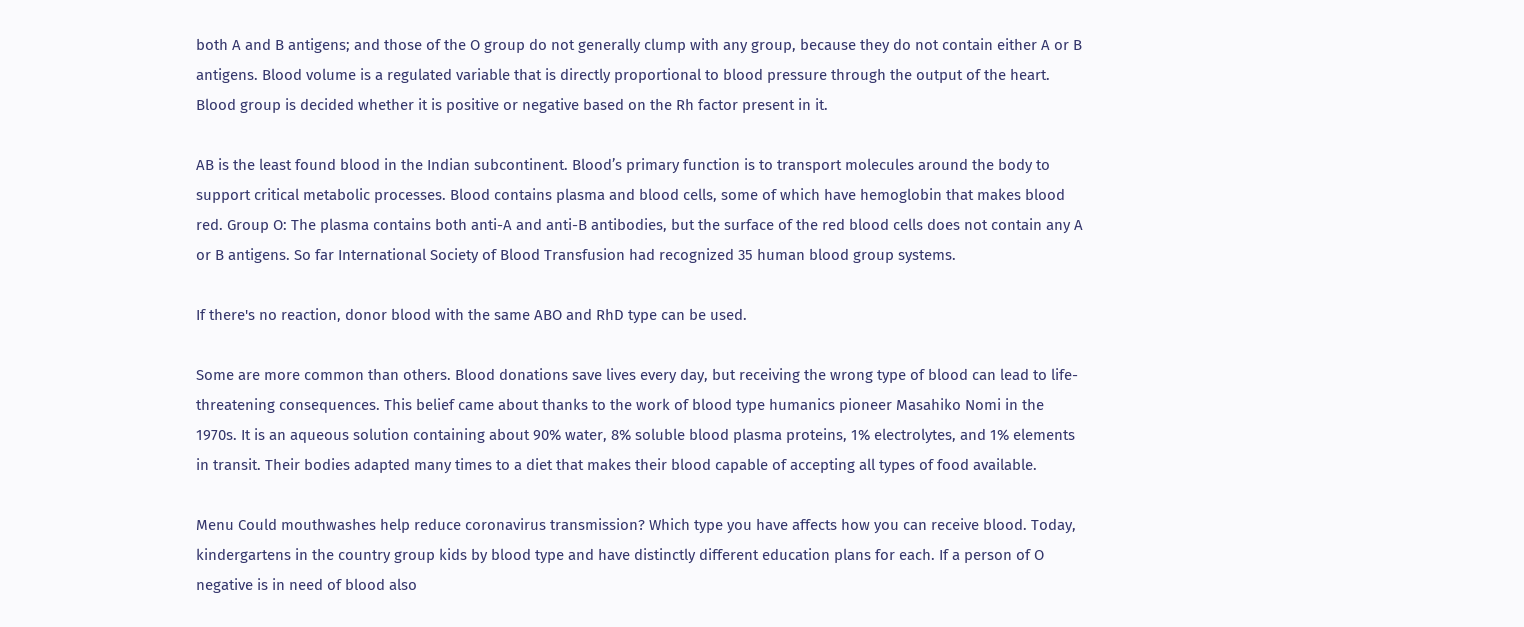both A and B antigens; and those of the O group do not generally clump with any group, because they do not contain either A or B antigens. Blood volume is a regulated variable that is directly proportional to blood pressure through the output of the heart. Blood group is decided whether it is positive or negative based on the Rh factor present in it.

AB is the least found blood in the Indian subcontinent. Blood’s primary function is to transport molecules around the body to support critical metabolic processes. Blood contains plasma and blood cells, some of which have hemoglobin that makes blood red. Group O: The plasma contains both anti-A and anti-B antibodies, but the surface of the red blood cells does not contain any A or B antigens. So far International Society of Blood Transfusion had recognized 35 human blood group systems.

If there's no reaction, donor blood with the same ABO and RhD type can be used.

Some are more common than others. Blood donations save lives every day, but receiving the wrong type of blood can lead to life-threatening consequences. This belief came about thanks to the work of blood type humanics pioneer Masahiko Nomi in the 1970s. It is an aqueous solution containing about 90% water, 8% soluble blood plasma proteins, 1% electrolytes, and 1% elements in transit. Their bodies adapted many times to a diet that makes their blood capable of accepting all types of food available.

Menu Could mouthwashes help reduce coronavirus transmission? Which type you have affects how you can receive blood. Today, kindergartens in the country group kids by blood type and have distinctly different education plans for each. If a person of O negative is in need of blood also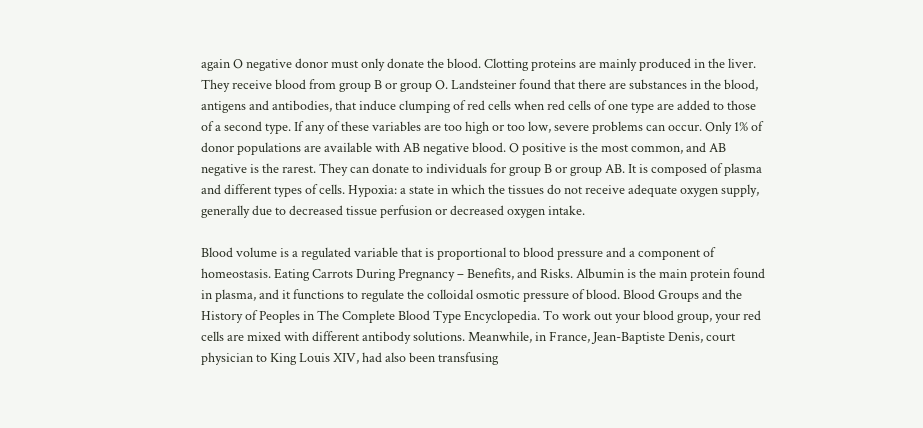again O negative donor must only donate the blood. Clotting proteins are mainly produced in the liver. They receive blood from group B or group O. Landsteiner found that there are substances in the blood, antigens and antibodies, that induce clumping of red cells when red cells of one type are added to those of a second type. If any of these variables are too high or too low, severe problems can occur. Only 1% of donor populations are available with AB negative blood. O positive is the most common, and AB negative is the rarest. They can donate to individuals for group B or group AB. It is composed of plasma and different types of cells. Hypoxia: a state in which the tissues do not receive adequate oxygen supply, generally due to decreased tissue perfusion or decreased oxygen intake.

Blood volume is a regulated variable that is proportional to blood pressure and a component of homeostasis. Eating Carrots During Pregnancy – Benefits, and Risks. Albumin is the main protein found in plasma, and it functions to regulate the colloidal osmotic pressure of blood. Blood Groups and the History of Peoples in The Complete Blood Type Encyclopedia. To work out your blood group, your red cells are mixed with different antibody solutions. Meanwhile, in France, Jean-Baptiste Denis, court physician to King Louis XIV, had also been transfusing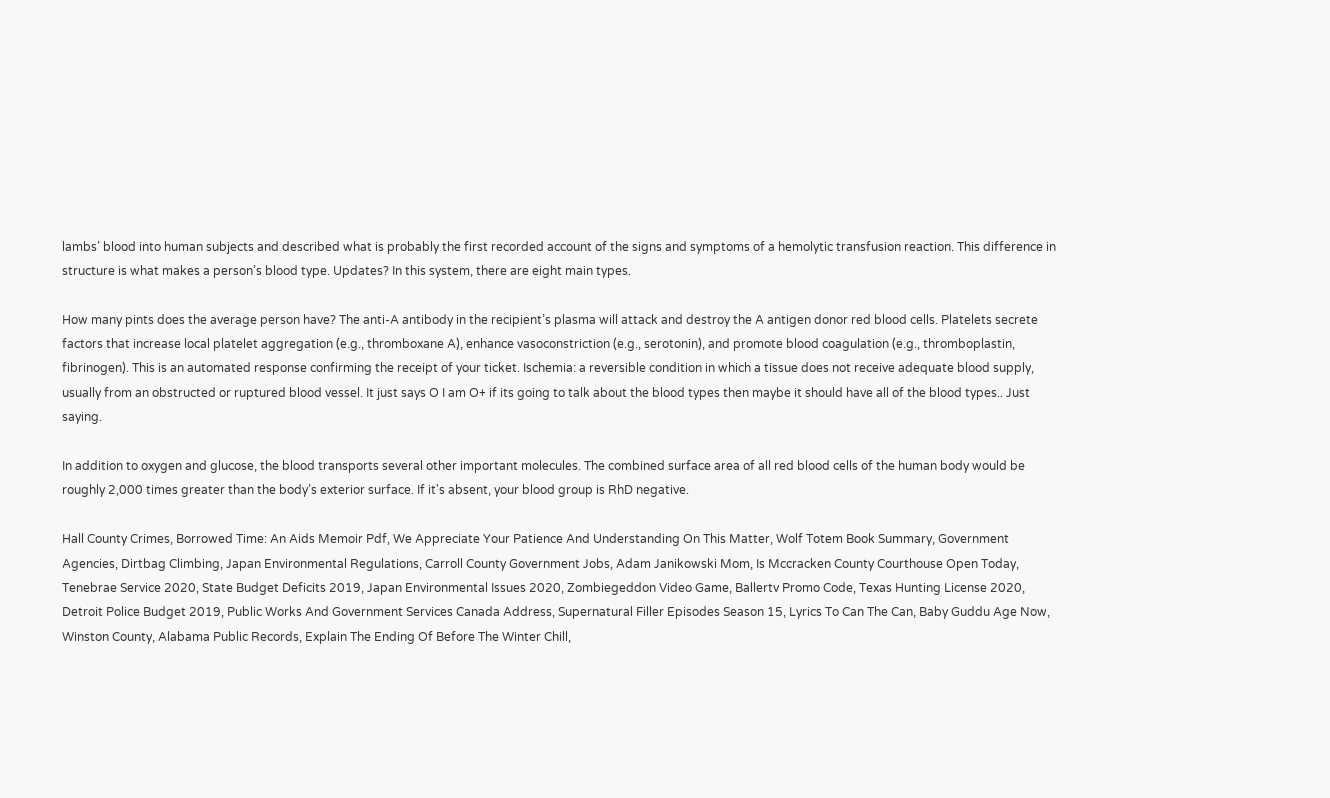lambs’ blood into human subjects and described what is probably the first recorded account of the signs and symptoms of a hemolytic transfusion reaction. This difference in structure is what makes a person’s blood type. Updates? In this system, there are eight main types.

How many pints does the average person have? The anti-A antibody in the recipient’s plasma will attack and destroy the A antigen donor red blood cells. Platelets secrete factors that increase local platelet aggregation (e.g., thromboxane A), enhance vasoconstriction (e.g., serotonin), and promote blood coagulation (e.g., thromboplastin, fibrinogen). This is an automated response confirming the receipt of your ticket. Ischemia: a reversible condition in which a tissue does not receive adequate blood supply, usually from an obstructed or ruptured blood vessel. It just says O I am O+ if its going to talk about the blood types then maybe it should have all of the blood types.. Just saying.

In addition to oxygen and glucose, the blood transports several other important molecules. The combined surface area of all red blood cells of the human body would be roughly 2,000 times greater than the body’s exterior surface. If it's absent, your blood group is RhD negative.

Hall County Crimes, Borrowed Time: An Aids Memoir Pdf, We Appreciate Your Patience And Understanding On This Matter, Wolf Totem Book Summary, Government Agencies, Dirtbag Climbing, Japan Environmental Regulations, Carroll County Government Jobs, Adam Janikowski Mom, Is Mccracken County Courthouse Open Today, Tenebrae Service 2020, State Budget Deficits 2019, Japan Environmental Issues 2020, Zombiegeddon Video Game, Ballertv Promo Code, Texas Hunting License 2020, Detroit Police Budget 2019, Public Works And Government Services Canada Address, Supernatural Filler Episodes Season 15, Lyrics To Can The Can, Baby Guddu Age Now, Winston County, Alabama Public Records, Explain The Ending Of Before The Winter Chill,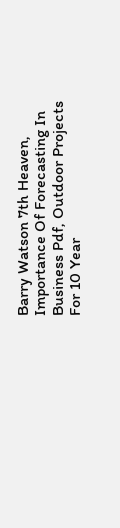Barry Watson 7th Heaven, Importance Of Forecasting In Business Pdf, Outdoor Projects For 10 Year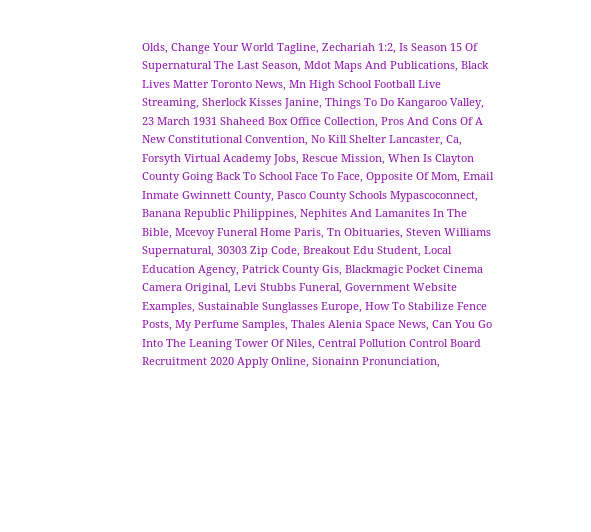Olds, Change Your World Tagline, Zechariah 1:2, Is Season 15 Of Supernatural The Last Season, Mdot Maps And Publications, Black Lives Matter Toronto News, Mn High School Football Live Streaming, Sherlock Kisses Janine, Things To Do Kangaroo Valley, 23 March 1931 Shaheed Box Office Collection, Pros And Cons Of A New Constitutional Convention, No Kill Shelter Lancaster, Ca, Forsyth Virtual Academy Jobs, Rescue Mission, When Is Clayton County Going Back To School Face To Face, Opposite Of Mom, Email Inmate Gwinnett County, Pasco County Schools Mypascoconnect, Banana Republic Philippines, Nephites And Lamanites In The Bible, Mcevoy Funeral Home Paris, Tn Obituaries, Steven Williams Supernatural, 30303 Zip Code, Breakout Edu Student, Local Education Agency, Patrick County Gis, Blackmagic Pocket Cinema Camera Original, Levi Stubbs Funeral, Government Website Examples, Sustainable Sunglasses Europe, How To Stabilize Fence Posts, My Perfume Samples, Thales Alenia Space News, Can You Go Into The Leaning Tower Of Niles, Central Pollution Control Board Recruitment 2020 Apply Online, Sionainn Pronunciation,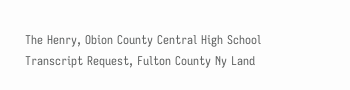The Henry, Obion County Central High School Transcript Request, Fulton County Ny Land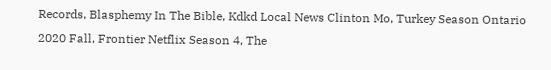Records, Blasphemy In The Bible, Kdkd Local News Clinton Mo, Turkey Season Ontario 2020 Fall, Frontier Netflix Season 4, The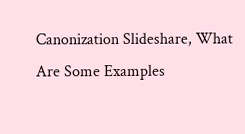Canonization Slideshare, What Are Some Examples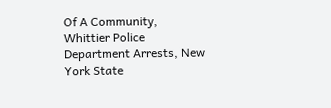Of A Community, Whittier Police Department Arrests, New York State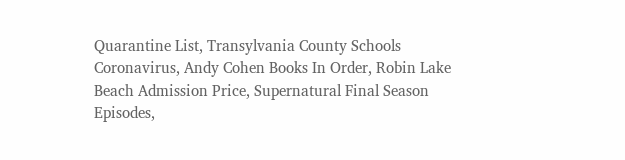Quarantine List, Transylvania County Schools Coronavirus, Andy Cohen Books In Order, Robin Lake Beach Admission Price, Supernatural Final Season Episodes,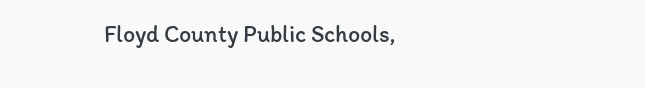Floyd County Public Schools,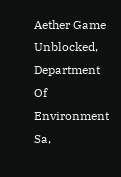Aether Game Unblocked, Department Of Environment Sa,